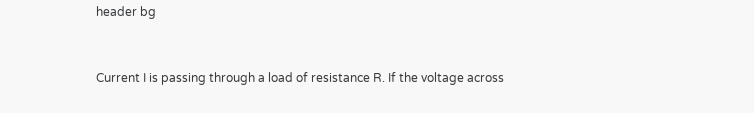header bg


Current I is passing through a load of resistance R. If the voltage across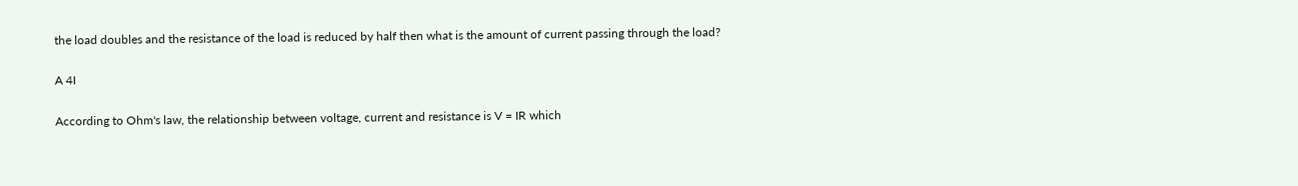the load doubles and the resistance of the load is reduced by half then what is the amount of current passing through the load?

A 4I

According to Ohm's law, the relationship between voltage, current and resistance is V = IR which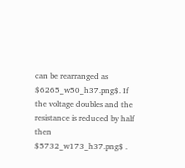can be rearranged as $6265_w50_h37.png$. If the voltage doubles and the resistance is reduced by half then $5732_w173_h37.png$ .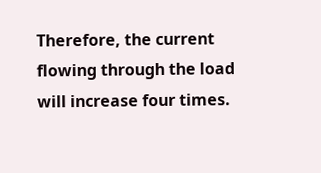Therefore, the current flowing through the load will increase four times.